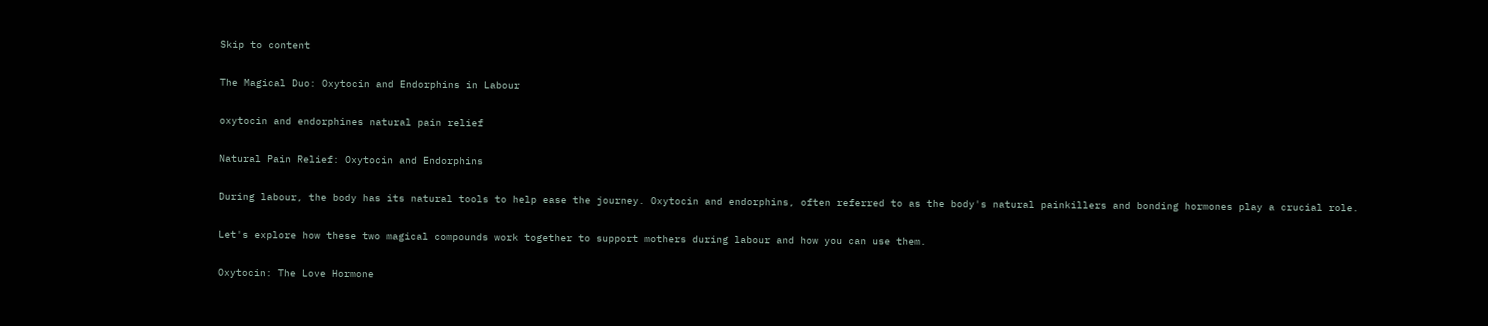Skip to content

The Magical Duo: Oxytocin and Endorphins in Labour

oxytocin and endorphines natural pain relief

Natural Pain Relief: Oxytocin and Endorphins

During labour, the body has its natural tools to help ease the journey. Oxytocin and endorphins, often referred to as the body's natural painkillers and bonding hormones play a crucial role.

Let's explore how these two magical compounds work together to support mothers during labour and how you can use them.

Oxytocin: The Love Hormone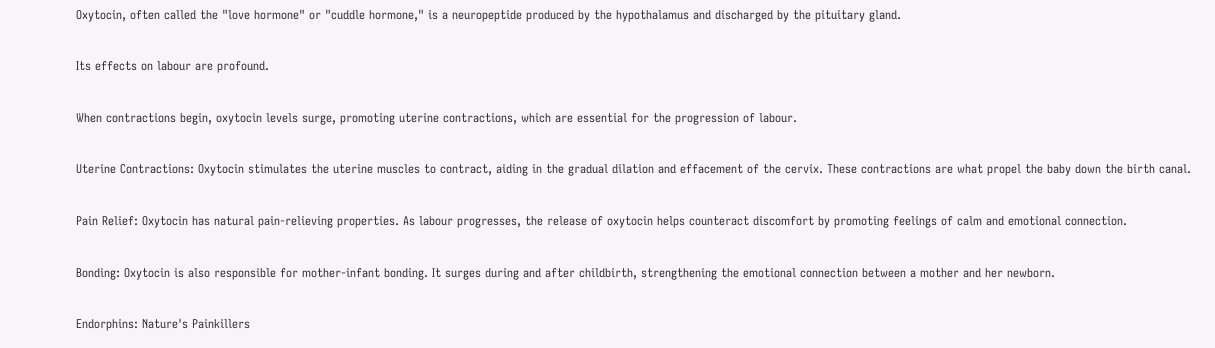Oxytocin, often called the "love hormone" or "cuddle hormone," is a neuropeptide produced by the hypothalamus and discharged by the pituitary gland.

Its effects on labour are profound.

When contractions begin, oxytocin levels surge, promoting uterine contractions, which are essential for the progression of labour.

Uterine Contractions: Oxytocin stimulates the uterine muscles to contract, aiding in the gradual dilation and effacement of the cervix. These contractions are what propel the baby down the birth canal.

Pain Relief: Oxytocin has natural pain-relieving properties. As labour progresses, the release of oxytocin helps counteract discomfort by promoting feelings of calm and emotional connection.

Bonding: Oxytocin is also responsible for mother-infant bonding. It surges during and after childbirth, strengthening the emotional connection between a mother and her newborn.

Endorphins: Nature's Painkillers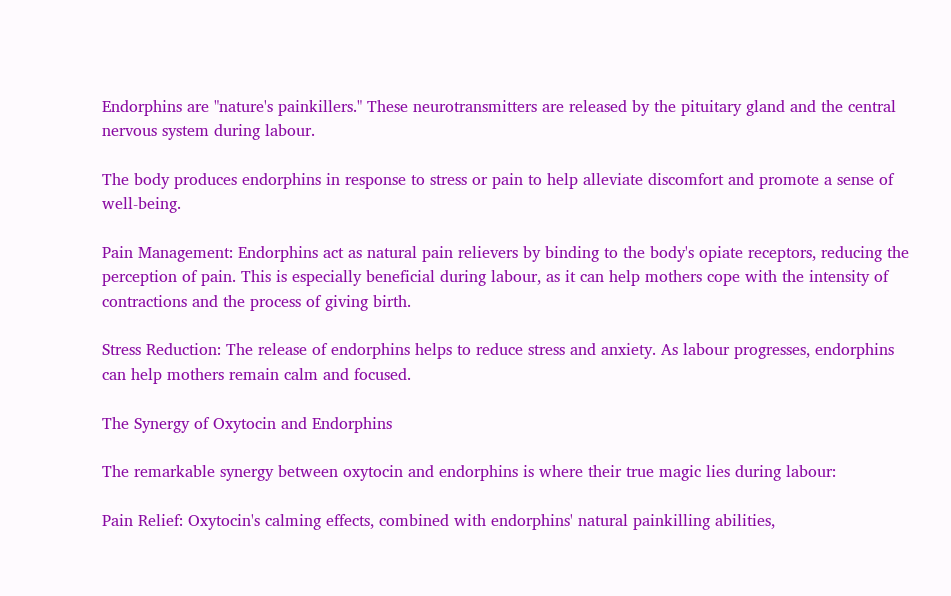Endorphins are "nature's painkillers." These neurotransmitters are released by the pituitary gland and the central nervous system during labour.

The body produces endorphins in response to stress or pain to help alleviate discomfort and promote a sense of well-being.

Pain Management: Endorphins act as natural pain relievers by binding to the body's opiate receptors, reducing the perception of pain. This is especially beneficial during labour, as it can help mothers cope with the intensity of contractions and the process of giving birth.

Stress Reduction: The release of endorphins helps to reduce stress and anxiety. As labour progresses, endorphins can help mothers remain calm and focused.

The Synergy of Oxytocin and Endorphins

The remarkable synergy between oxytocin and endorphins is where their true magic lies during labour:

Pain Relief: Oxytocin's calming effects, combined with endorphins' natural painkilling abilities,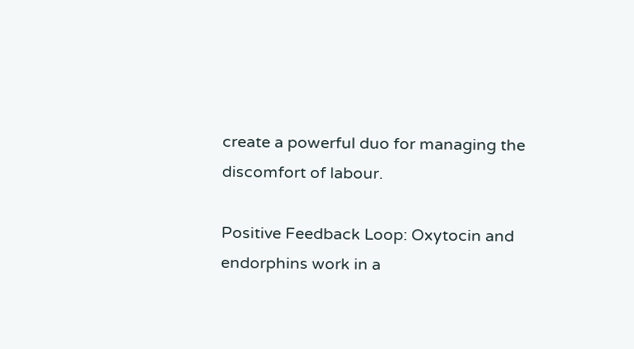create a powerful duo for managing the discomfort of labour.

Positive Feedback Loop: Oxytocin and endorphins work in a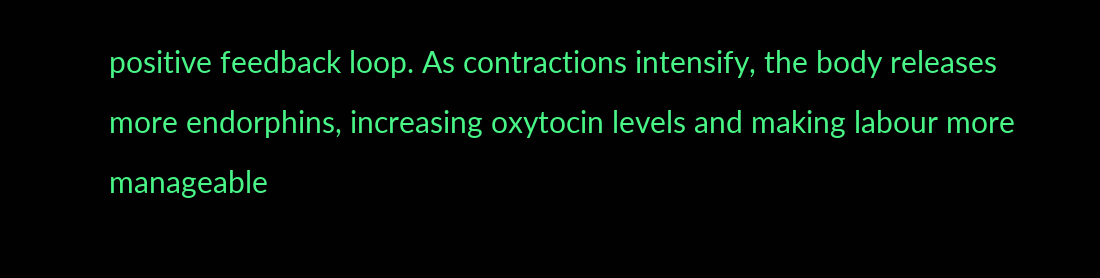positive feedback loop. As contractions intensify, the body releases more endorphins, increasing oxytocin levels and making labour more manageable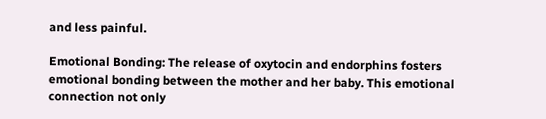and less painful.

Emotional Bonding: The release of oxytocin and endorphins fosters emotional bonding between the mother and her baby. This emotional connection not only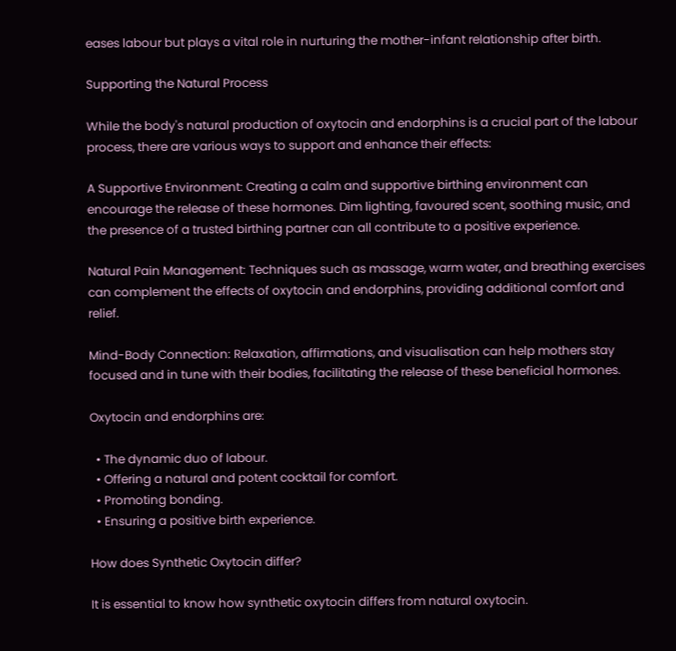eases labour but plays a vital role in nurturing the mother-infant relationship after birth.

Supporting the Natural Process

While the body's natural production of oxytocin and endorphins is a crucial part of the labour process, there are various ways to support and enhance their effects:

A Supportive Environment: Creating a calm and supportive birthing environment can encourage the release of these hormones. Dim lighting, favoured scent, soothing music, and the presence of a trusted birthing partner can all contribute to a positive experience.

Natural Pain Management: Techniques such as massage, warm water, and breathing exercises can complement the effects of oxytocin and endorphins, providing additional comfort and relief.

Mind-Body Connection: Relaxation, affirmations, and visualisation can help mothers stay focused and in tune with their bodies, facilitating the release of these beneficial hormones.

Oxytocin and endorphins are:

  • The dynamic duo of labour.
  • Offering a natural and potent cocktail for comfort.
  • Promoting bonding.
  • Ensuring a positive birth experience.

How does Synthetic Oxytocin differ?

It is essential to know how synthetic oxytocin differs from natural oxytocin.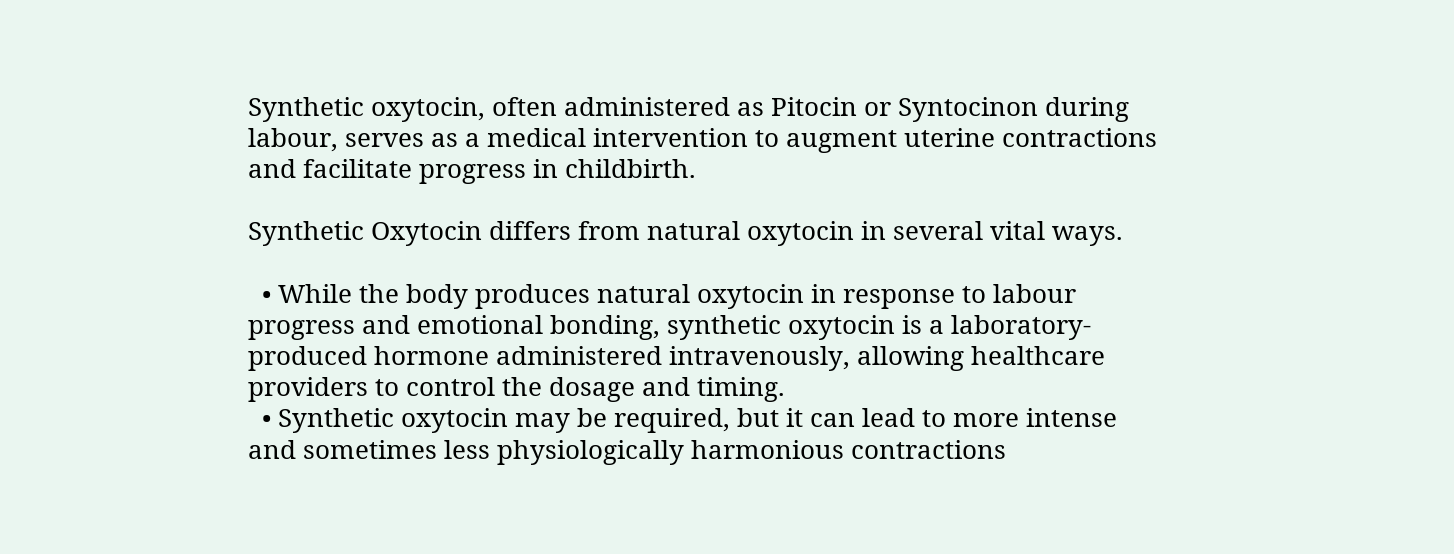Synthetic oxytocin, often administered as Pitocin or Syntocinon during labour, serves as a medical intervention to augment uterine contractions and facilitate progress in childbirth.

Synthetic Oxytocin differs from natural oxytocin in several vital ways.

  • While the body produces natural oxytocin in response to labour progress and emotional bonding, synthetic oxytocin is a laboratory-produced hormone administered intravenously, allowing healthcare providers to control the dosage and timing.
  • Synthetic oxytocin may be required, but it can lead to more intense and sometimes less physiologically harmonious contractions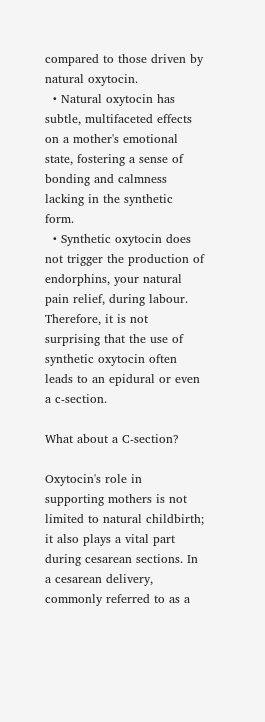compared to those driven by natural oxytocin.
  • Natural oxytocin has subtle, multifaceted effects on a mother's emotional state, fostering a sense of bonding and calmness lacking in the synthetic form.
  • Synthetic oxytocin does not trigger the production of endorphins, your natural pain relief, during labour. Therefore, it is not surprising that the use of synthetic oxytocin often leads to an epidural or even a c-section.

What about a C-section?

Oxytocin's role in supporting mothers is not limited to natural childbirth; it also plays a vital part during cesarean sections. In a cesarean delivery, commonly referred to as a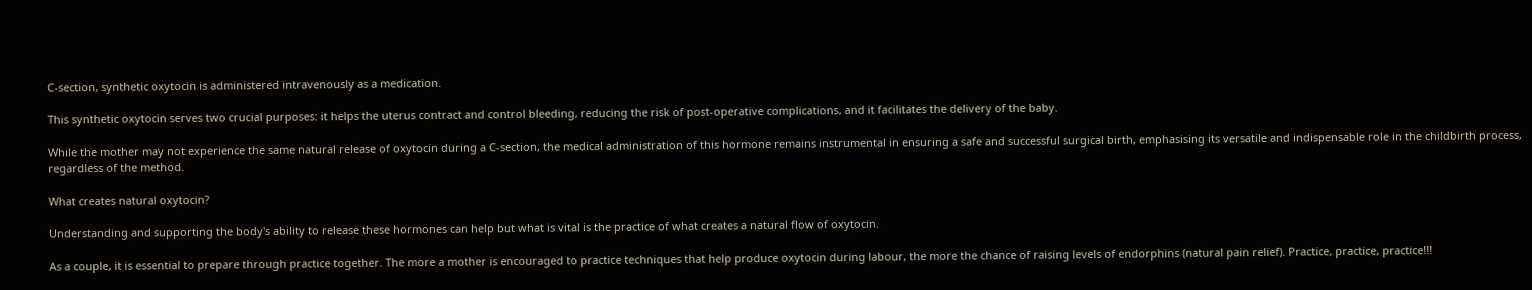C-section, synthetic oxytocin is administered intravenously as a medication.

This synthetic oxytocin serves two crucial purposes: it helps the uterus contract and control bleeding, reducing the risk of post-operative complications, and it facilitates the delivery of the baby.

While the mother may not experience the same natural release of oxytocin during a C-section, the medical administration of this hormone remains instrumental in ensuring a safe and successful surgical birth, emphasising its versatile and indispensable role in the childbirth process, regardless of the method.

What creates natural oxytocin?

Understanding and supporting the body's ability to release these hormones can help but what is vital is the practice of what creates a natural flow of oxytocin.

As a couple, it is essential to prepare through practice together. The more a mother is encouraged to practice techniques that help produce oxytocin during labour, the more the chance of raising levels of endorphins (natural pain relief). Practice, practice, practice!!!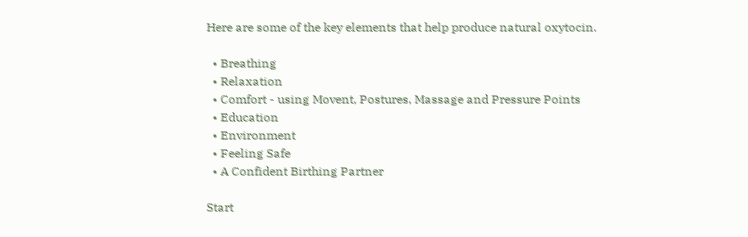Here are some of the key elements that help produce natural oxytocin.

  • Breathing
  • Relaxation
  • Comfort - using Movent, Postures, Massage and Pressure Points
  • Education
  • Environment
  • Feeling Safe
  • A Confident Birthing Partner

Start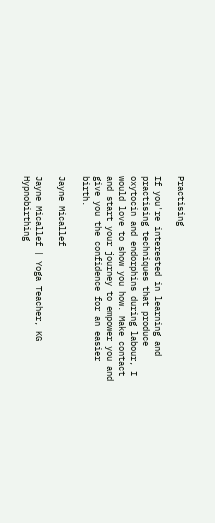Practising

If you're interested in learning and practising techniques that produce oxytocin and endorphins during labour, I would love to show you how. Make contact and start your journey to empower you and give you the confidence for an easier birth.

Jayne Micallef

Jayne Micallef | Yoga Teacher, KG Hypnobirthing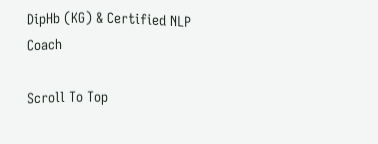DipHb (KG) & Certified NLP Coach

Scroll To Top